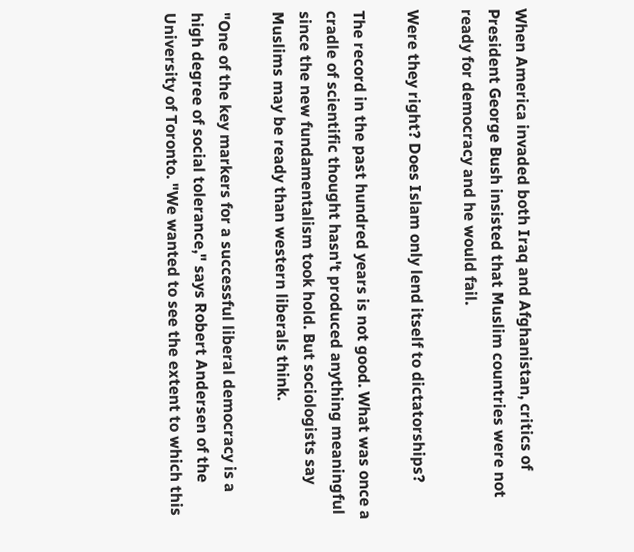When America invaded both Iraq and Afghanistan, critics of President George Bush insisted that Muslim countries were not ready for democracy and he would fail.

Were they right? Does Islam only lend itself to dictatorships?

The record in the past hundred years is not good. What was once a cradle of scientific thought hasn't produced anything meaningful since the new fundamentalism took hold. But sociologists say Muslims may be ready than western liberals think.

"One of the key markers for a successful liberal democracy is a high degree of social tolerance," says Robert Andersen of the University of Toronto. "We wanted to see the extent to which this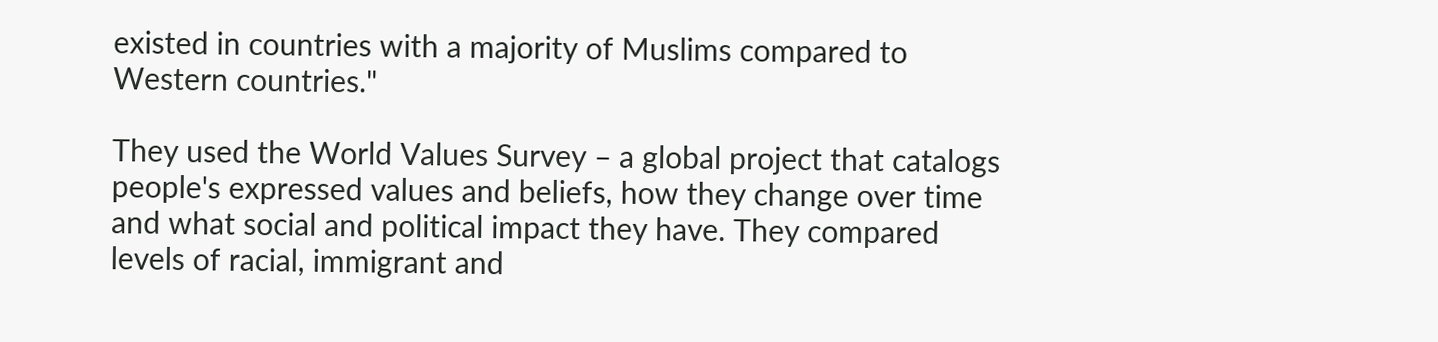existed in countries with a majority of Muslims compared to Western countries."

They used the World Values Survey – a global project that catalogs people's expressed values and beliefs, how they change over time and what social and political impact they have. They compared levels of racial, immigrant and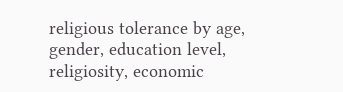religious tolerance by age, gender, education level, religiosity, economic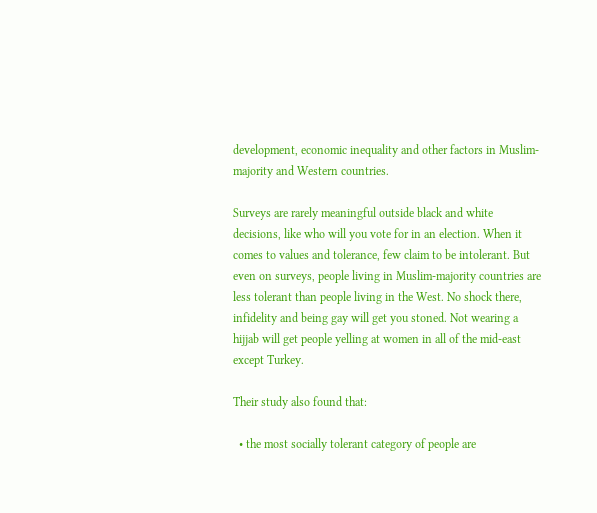development, economic inequality and other factors in Muslim-majority and Western countries.

Surveys are rarely meaningful outside black and white decisions, like who will you vote for in an election. When it comes to values and tolerance, few claim to be intolerant. But even on surveys, people living in Muslim-majority countries are less tolerant than people living in the West. No shock there, infidelity and being gay will get you stoned. Not wearing a hijjab will get people yelling at women in all of the mid-east except Turkey.

Their study also found that:

  • the most socially tolerant category of people are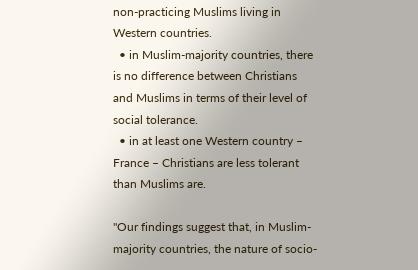non-practicing Muslims living in Western countries.
  • in Muslim-majority countries, there is no difference between Christians and Muslims in terms of their level of social tolerance.
  • in at least one Western country – France – Christians are less tolerant than Muslims are.

"Our findings suggest that, in Muslim-majority countries, the nature of socio-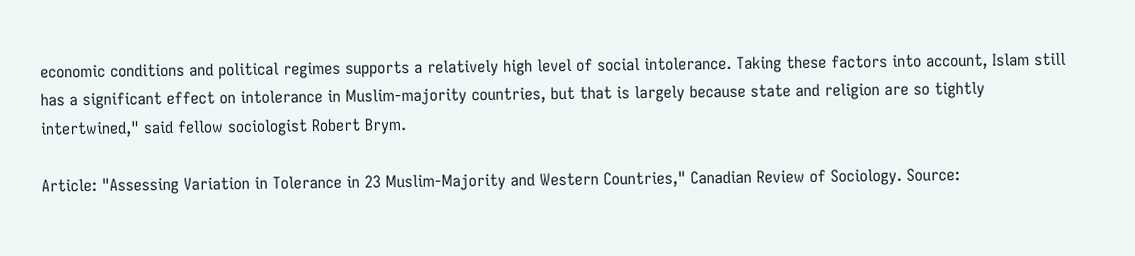economic conditions and political regimes supports a relatively high level of social intolerance. Taking these factors into account, Islam still has a significant effect on intolerance in Muslim-majority countries, but that is largely because state and religion are so tightly intertwined," said fellow sociologist Robert Brym.

Article: "Assessing Variation in Tolerance in 23 Muslim-Majority and Western Countries," Canadian Review of Sociology. Source: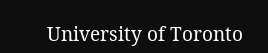University of Toronto